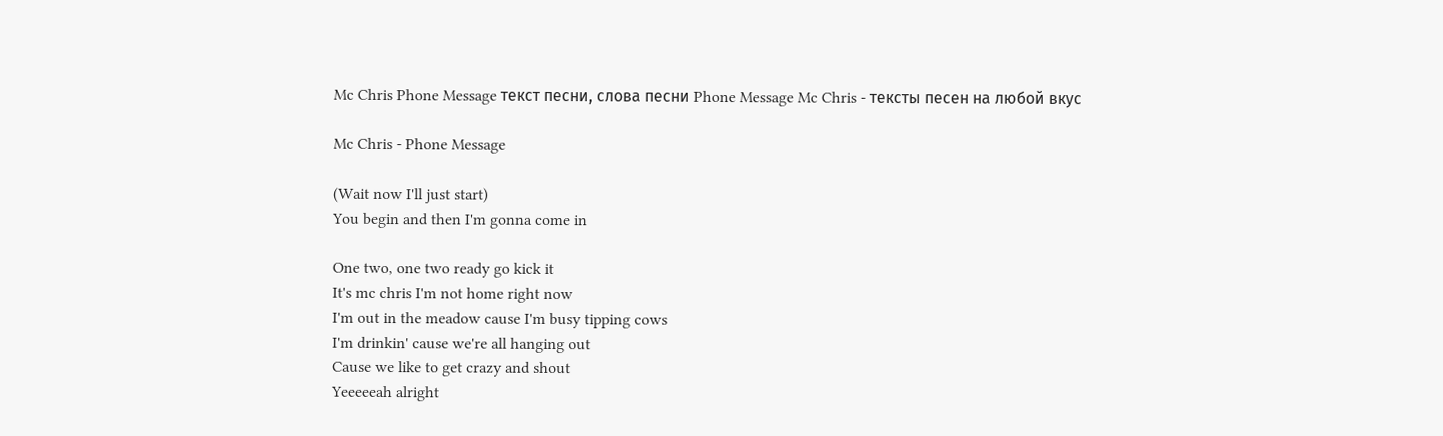Mc Chris Phone Message текст песни, слова песни Phone Message Mc Chris - тексты песен на любой вкус

Mc Chris - Phone Message

(Wait now I'll just start)
You begin and then I'm gonna come in

One two, one two ready go kick it
It's mc chris I'm not home right now
I'm out in the meadow cause I'm busy tipping cows
I'm drinkin' cause we're all hanging out
Cause we like to get crazy and shout
Yeeeeeah alright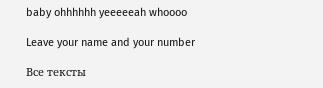baby ohhhhhh yeeeeeah whoooo

Leave your name and your number

Все тексты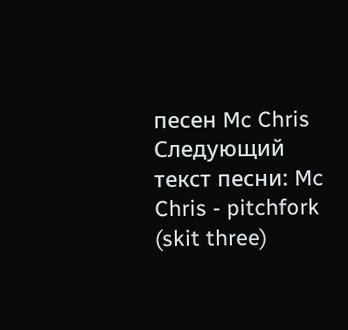песен Mc Chris
Следующий текст песни: Mc Chris - pitchfork (skit three)